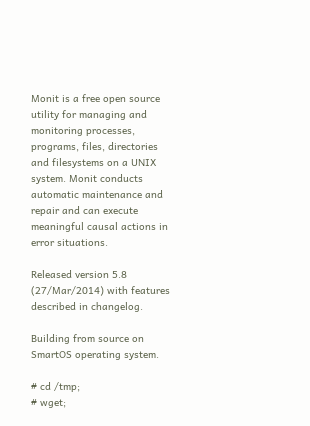Monit is a free open source utility for managing and monitoring processes, programs, files, directories and filesystems on a UNIX system. Monit conducts automatic maintenance and repair and can execute meaningful causal actions in error situations.

Released version 5.8 (27/Mar/2014) with features described in changelog.

Building from source on SmartOS operating system.

# cd /tmp;
# wget;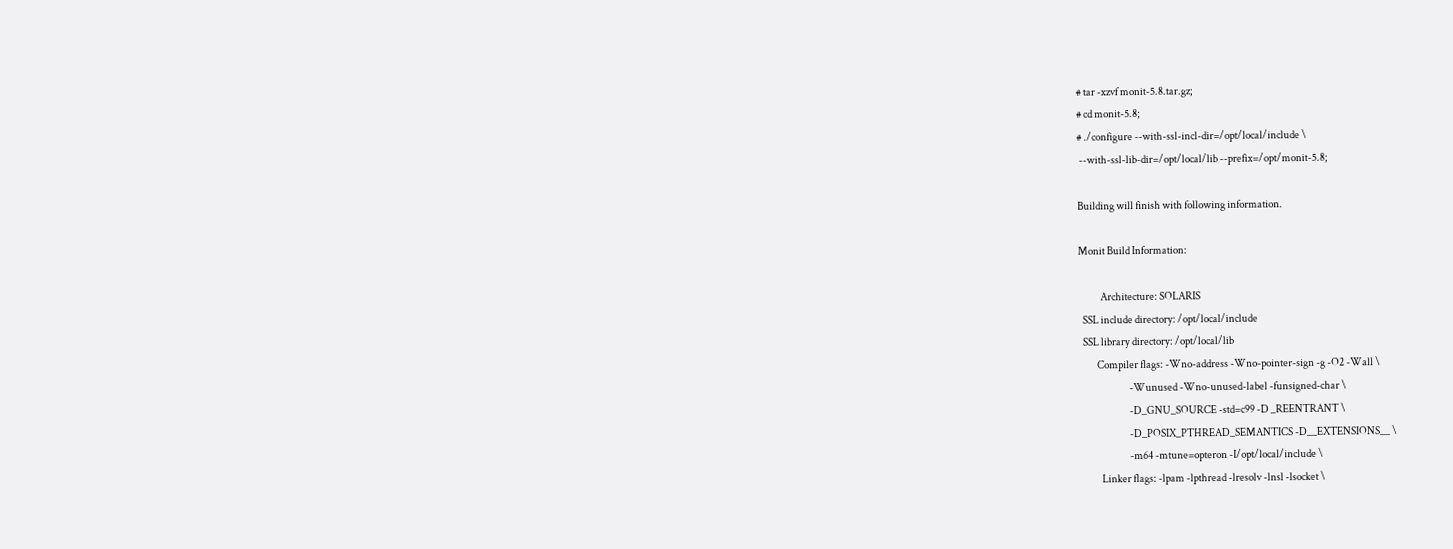# tar -xzvf monit-5.8.tar.gz;
# cd monit-5.8;
# ./configure --with-ssl-incl-dir=/opt/local/include \
 --with-ssl-lib-dir=/opt/local/lib --prefix=/opt/monit-5.8;

Building will finish with following information.

Monit Build Information:

           Architecture: SOLARIS
  SSL include directory: /opt/local/include
  SSL library directory: /opt/local/lib
         Compiler flags: -Wno-address -Wno-pointer-sign -g -O2 -Wall \
                         -Wunused -Wno-unused-label -funsigned-char \
                         -D_GNU_SOURCE -std=c99 -D _REENTRANT \
                         -D_POSIX_PTHREAD_SEMANTICS -D__EXTENSIONS__ \
                         -m64 -mtune=opteron -I/opt/local/include \
           Linker flags: -lpam -lpthread -lresolv -lnsl -lsocket \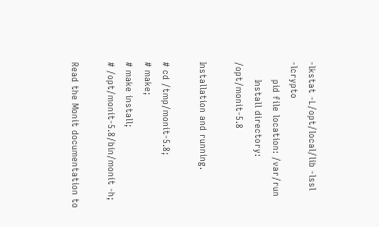-lkstat -L/opt/local/lib -lssl -lcrypto
      pid file location: /var/run
      Install directory: /opt/monit-5.8

Installation and running.

# cd /tmp/monit-5.8;
# make;
# make install;
# /opt/monit-5.8/bin/monit -h;

Read the Monit documentation to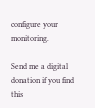configure your monitoring.

Send me a digital donation if you find this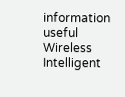information useful
Wireless Intelligent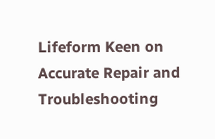Lifeform Keen on Accurate Repair and Troubleshooting